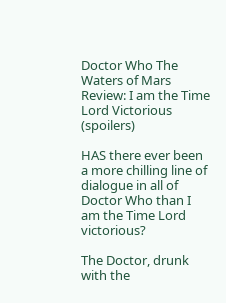Doctor Who The Waters of Mars Review: I am the Time Lord Victorious (spoilers)

HAS there ever been a more chilling line of dialogue in all of Doctor Who than I am the Time Lord victorious?

The Doctor, drunk with the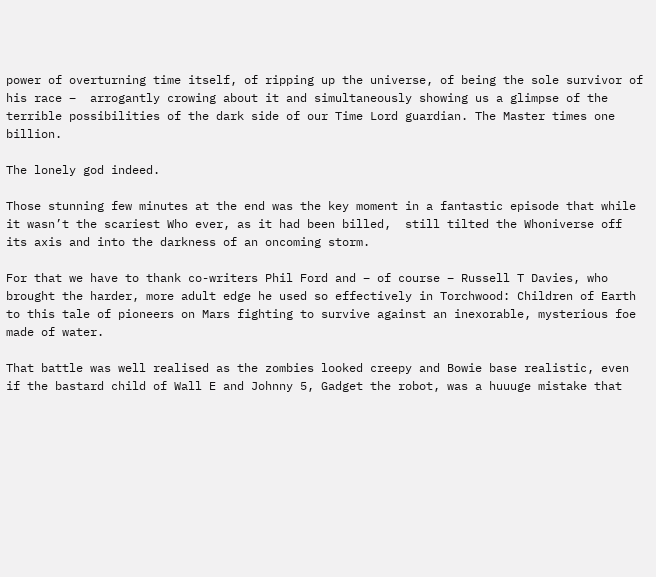power of overturning time itself, of ripping up the universe, of being the sole survivor of his race –  arrogantly crowing about it and simultaneously showing us a glimpse of the terrible possibilities of the dark side of our Time Lord guardian. The Master times one billion.

The lonely god indeed.

Those stunning few minutes at the end was the key moment in a fantastic episode that while it wasn’t the scariest Who ever, as it had been billed,  still tilted the Whoniverse off its axis and into the darkness of an oncoming storm.

For that we have to thank co-writers Phil Ford and – of course – Russell T Davies, who brought the harder, more adult edge he used so effectively in Torchwood: Children of Earth to this tale of pioneers on Mars fighting to survive against an inexorable, mysterious foe made of water.

That battle was well realised as the zombies looked creepy and Bowie base realistic, even if the bastard child of Wall E and Johnny 5, Gadget the robot, was a huuuge mistake that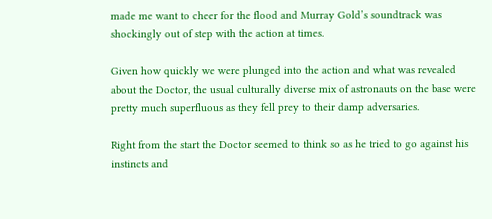made me want to cheer for the flood and Murray Gold’s soundtrack was shockingly out of step with the action at times.

Given how quickly we were plunged into the action and what was revealed about the Doctor, the usual culturally diverse mix of astronauts on the base were pretty much superfluous as they fell prey to their damp adversaries.

Right from the start the Doctor seemed to think so as he tried to go against his instincts and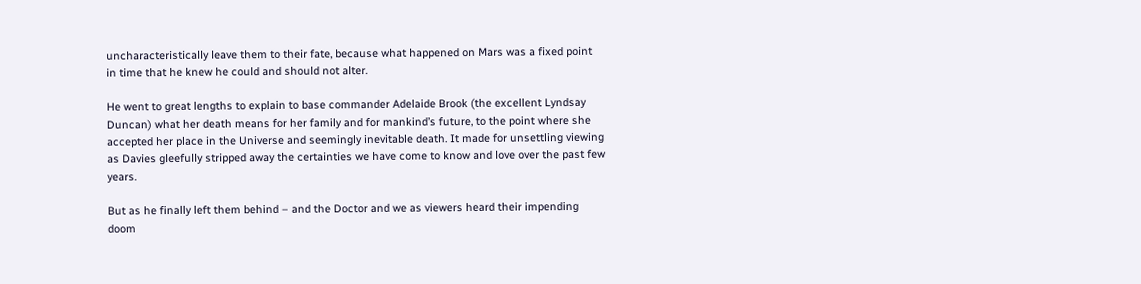uncharacteristically leave them to their fate, because what happened on Mars was a fixed point in time that he knew he could and should not alter.

He went to great lengths to explain to base commander Adelaide Brook (the excellent Lyndsay Duncan) what her death means for her family and for mankind’s future, to the point where she accepted her place in the Universe and seemingly inevitable death. It made for unsettling viewing as Davies gleefully stripped away the certainties we have come to know and love over the past few years.

But as he finally left them behind – and the Doctor and we as viewers heard their impending doom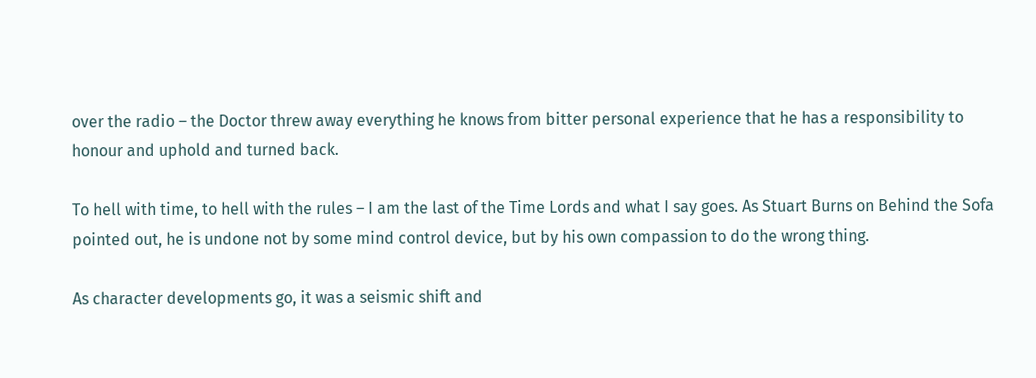over the radio – the Doctor threw away everything he knows from bitter personal experience that he has a responsibility to honour and uphold and turned back.

To hell with time, to hell with the rules – I am the last of the Time Lords and what I say goes. As Stuart Burns on Behind the Sofa pointed out, he is undone not by some mind control device, but by his own compassion to do the wrong thing.

As character developments go, it was a seismic shift and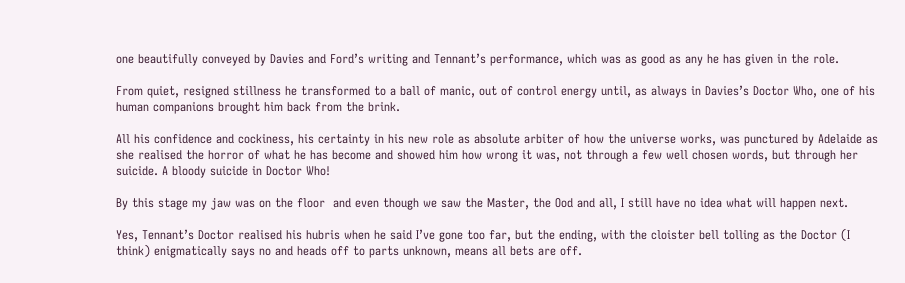one beautifully conveyed by Davies and Ford’s writing and Tennant’s performance, which was as good as any he has given in the role.

From quiet, resigned stillness he transformed to a ball of manic, out of control energy until, as always in Davies’s Doctor Who, one of his human companions brought him back from the brink.

All his confidence and cockiness, his certainty in his new role as absolute arbiter of how the universe works, was punctured by Adelaide as she realised the horror of what he has become and showed him how wrong it was, not through a few well chosen words, but through her suicide. A bloody suicide in Doctor Who!

By this stage my jaw was on the floor  and even though we saw the Master, the Ood and all, I still have no idea what will happen next.

Yes, Tennant’s Doctor realised his hubris when he said I’ve gone too far, but the ending, with the cloister bell tolling as the Doctor (I think) enigmatically says no and heads off to parts unknown, means all bets are off.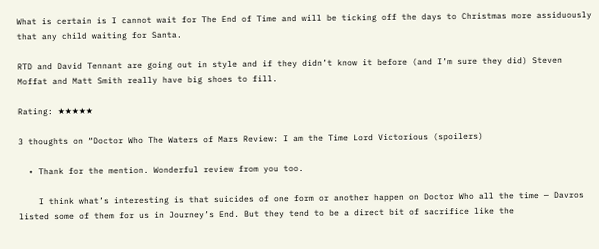What is certain is I cannot wait for The End of Time and will be ticking off the days to Christmas more assiduously that any child waiting for Santa.

RTD and David Tennant are going out in style and if they didn’t know it before (and I’m sure they did) Steven Moffat and Matt Smith really have big shoes to fill.

Rating: ★★★★★

3 thoughts on “Doctor Who The Waters of Mars Review: I am the Time Lord Victorious (spoilers)

  • Thank for the mention. Wonderful review from you too.

    I think what’s interesting is that suicides of one form or another happen on Doctor Who all the time — Davros listed some of them for us in Journey’s End. But they tend to be a direct bit of sacrifice like the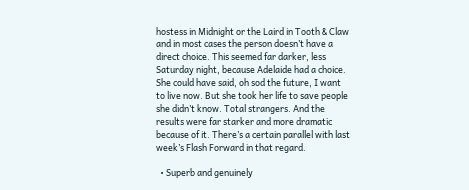hostess in Midnight or the Laird in Tooth & Claw and in most cases the person doesn’t have a direct choice. This seemed far darker, less Saturday night, because Adelaide had a choice. She could have said, oh sod the future, I want to live now. But she took her life to save people she didn’t know. Total strangers. And the results were far starker and more dramatic because of it. There’s a certain parallel with last week’s Flash Forward in that regard.

  • Superb and genuinely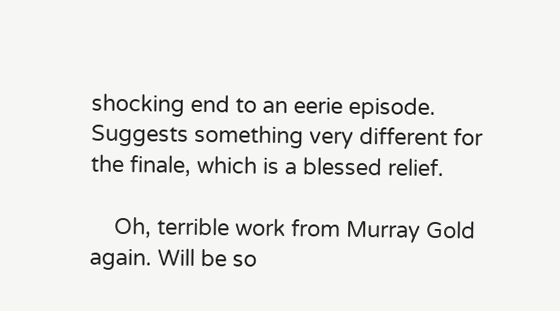shocking end to an eerie episode. Suggests something very different for the finale, which is a blessed relief.

    Oh, terrible work from Murray Gold again. Will be so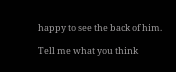happy to see the back of him.

Tell me what you think